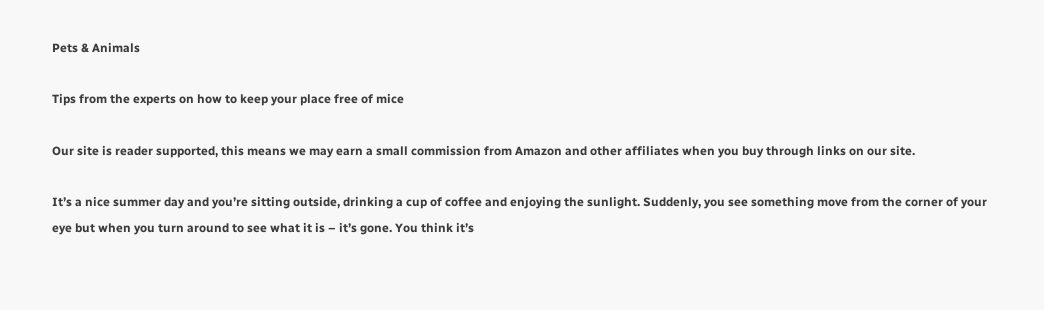Pets & Animals

Tips from the experts on how to keep your place free of mice

Our site is reader supported, this means we may earn a small commission from Amazon and other affiliates when you buy through links on our site.

It’s a nice summer day and you’re sitting outside, drinking a cup of coffee and enjoying the sunlight. Suddenly, you see something move from the corner of your eye but when you turn around to see what it is – it’s gone. You think it’s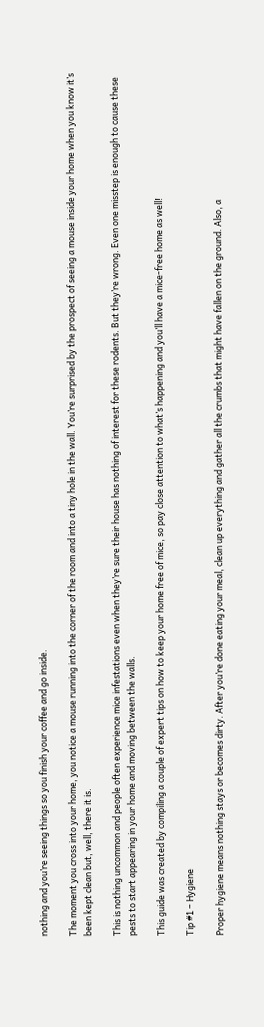nothing and you’re seeing things so you finish your coffee and go inside.

The moment you cross into your home, you notice a mouse running into the corner of the room and into a tiny hole in the wall. You’re surprised by the prospect of seeing a mouse inside your home when you know it’s been kept clean but, well, there it is.

This is nothing uncommon and people often experience mice infestations even when they’re sure their house has nothing of interest for these rodents. But they’re wrong. Even one misstep is enough to cause these pests to start appearing in your home and moving between the walls.

This guide was created by compiling a couple of expert tips on how to keep your home free of mice, so pay close attention to what’s happening and you’ll have a mice-free home as well!

Tip #1 – Hygiene

Proper hygiene means nothing stays or becomes dirty. After you’re done eating your meal, clean up everything and gather all the crumbs that might have fallen on the ground. Also, a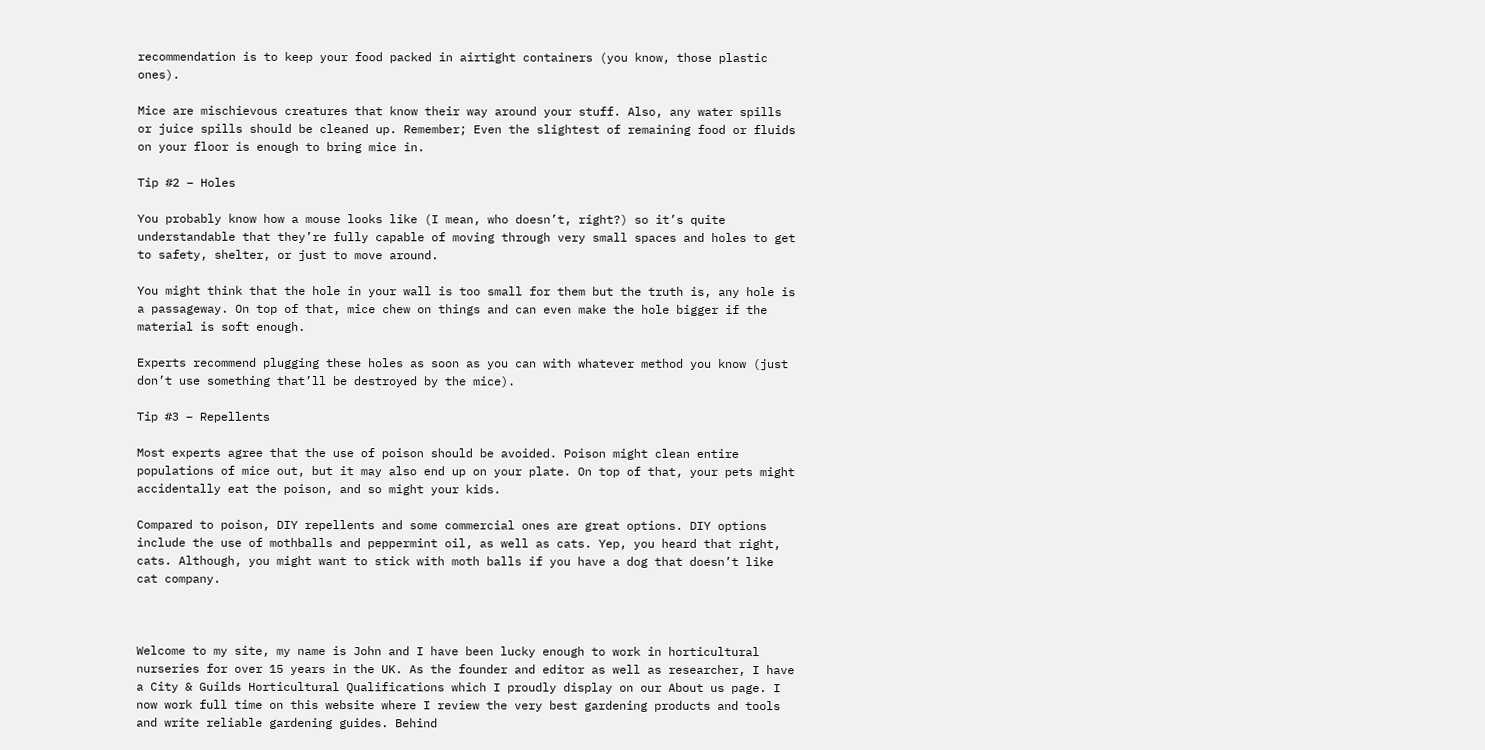recommendation is to keep your food packed in airtight containers (you know, those plastic ones).

Mice are mischievous creatures that know their way around your stuff. Also, any water spills or juice spills should be cleaned up. Remember; Even the slightest of remaining food or fluids on your floor is enough to bring mice in.

Tip #2 – Holes

You probably know how a mouse looks like (I mean, who doesn’t, right?) so it’s quite understandable that they’re fully capable of moving through very small spaces and holes to get to safety, shelter, or just to move around.

You might think that the hole in your wall is too small for them but the truth is, any hole is a passageway. On top of that, mice chew on things and can even make the hole bigger if the material is soft enough.

Experts recommend plugging these holes as soon as you can with whatever method you know (just don’t use something that’ll be destroyed by the mice).

Tip #3 – Repellents

Most experts agree that the use of poison should be avoided. Poison might clean entire populations of mice out, but it may also end up on your plate. On top of that, your pets might accidentally eat the poison, and so might your kids.

Compared to poison, DIY repellents and some commercial ones are great options. DIY options include the use of mothballs and peppermint oil, as well as cats. Yep, you heard that right, cats. Although, you might want to stick with moth balls if you have a dog that doesn’t like cat company.



Welcome to my site, my name is John and I have been lucky enough to work in horticultural nurseries for over 15 years in the UK. As the founder and editor as well as researcher, I have a City & Guilds Horticultural Qualifications which I proudly display on our About us page. I now work full time on this website where I review the very best gardening products and tools and write reliable gardening guides. Behind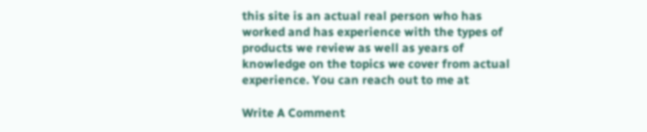this site is an actual real person who has worked and has experience with the types of products we review as well as years of knowledge on the topics we cover from actual experience. You can reach out to me at

Write A Comment